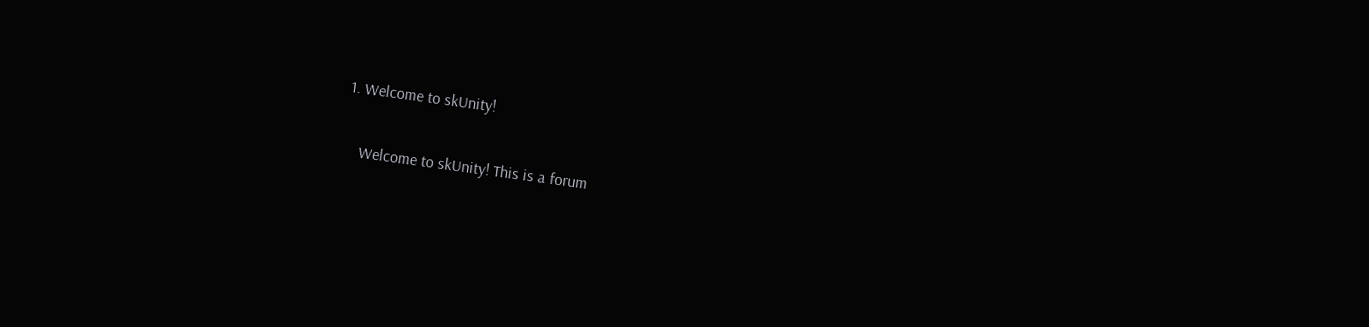1. Welcome to skUnity!

    Welcome to skUnity! This is a forum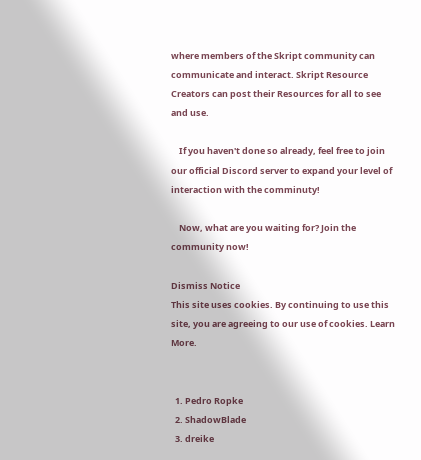where members of the Skript community can communicate and interact. Skript Resource Creators can post their Resources for all to see and use.

    If you haven't done so already, feel free to join our official Discord server to expand your level of interaction with the comminuty!

    Now, what are you waiting for? Join the community now!

Dismiss Notice
This site uses cookies. By continuing to use this site, you are agreeing to our use of cookies. Learn More.


  1. Pedro Ropke
  2. ShadowBlade
  3. dreike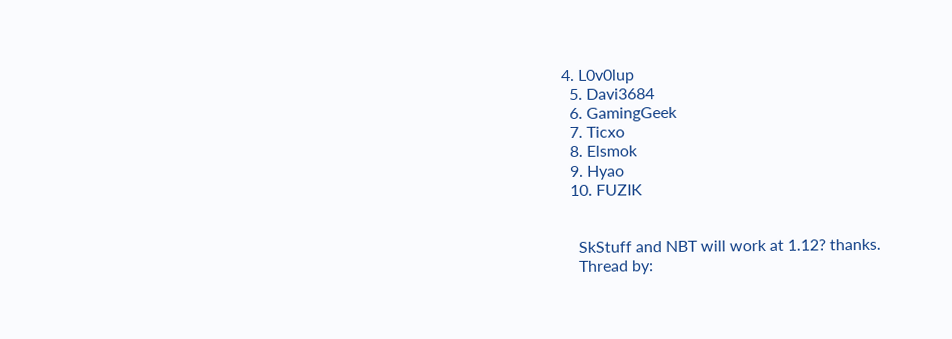4. L0v0lup
  5. Davi3684
  6. GamingGeek
  7. Ticxo
  8. Elsmok
  9. Hyao
  10. FUZIK


    SkStuff and NBT will work at 1.12? thanks.
    Thread by: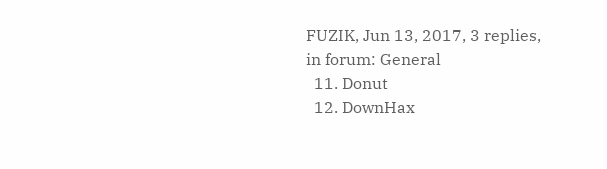FUZIK, Jun 13, 2017, 3 replies, in forum: General
  11. Donut
  12. DownHax